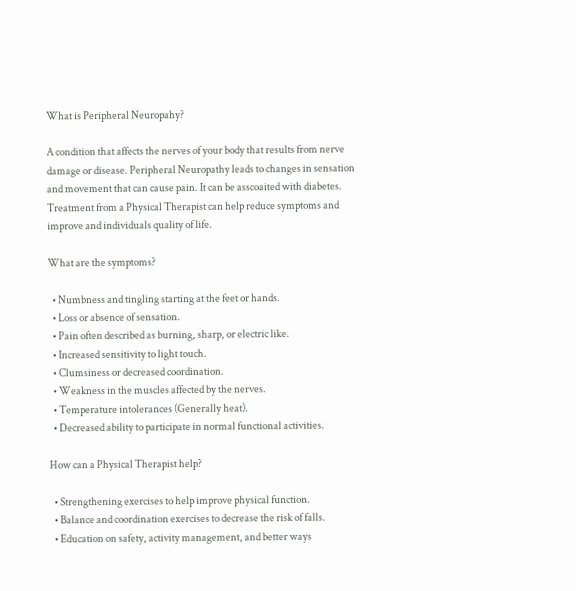What is Peripheral Neuropahy?

A condition that affects the nerves of your body that results from nerve damage or disease. Peripheral Neuropathy leads to changes in sensation and movement that can cause pain. It can be asscoaited with diabetes. Treatment from a Physical Therapist can help reduce symptoms and improve and individuals quality of life.

What are the symptoms?

  • Numbness and tingling starting at the feet or hands.
  • Loss or absence of sensation.
  • Pain often described as burning, sharp, or electric like.
  • Increased sensitivity to light touch.
  • Clumsiness or decreased coordination.
  • Weakness in the muscles affected by the nerves.
  • Temperature intolerances (Generally heat).
  • Decreased ability to participate in normal functional activities.

How can a Physical Therapist help?

  • Strengthening exercises to help improve physical function.
  • Balance and coordination exercises to decrease the risk of falls.
  • Education on safety, activity management, and better ways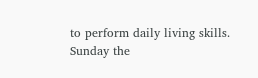to perform daily living skills.
Sunday the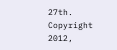27th. Copyright 2012,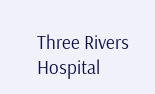Three Rivers Hospital